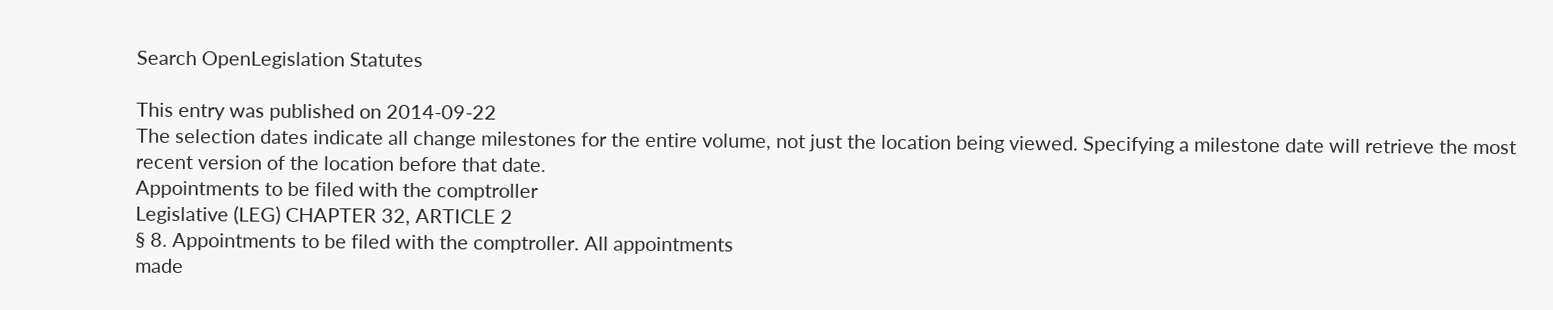Search OpenLegislation Statutes

This entry was published on 2014-09-22
The selection dates indicate all change milestones for the entire volume, not just the location being viewed. Specifying a milestone date will retrieve the most recent version of the location before that date.
Appointments to be filed with the comptroller
Legislative (LEG) CHAPTER 32, ARTICLE 2
§ 8. Appointments to be filed with the comptroller. All appointments
made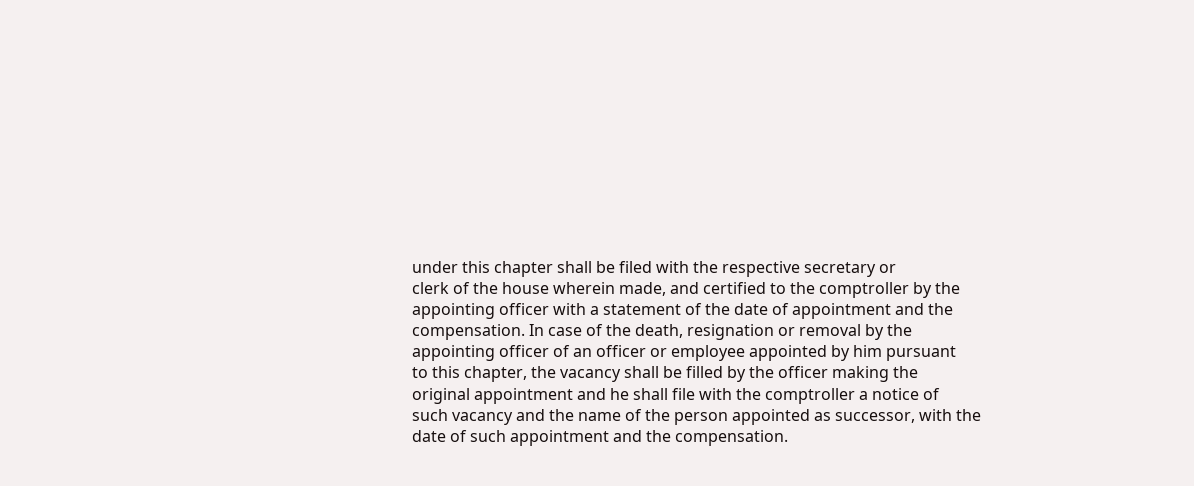under this chapter shall be filed with the respective secretary or
clerk of the house wherein made, and certified to the comptroller by the
appointing officer with a statement of the date of appointment and the
compensation. In case of the death, resignation or removal by the
appointing officer of an officer or employee appointed by him pursuant
to this chapter, the vacancy shall be filled by the officer making the
original appointment and he shall file with the comptroller a notice of
such vacancy and the name of the person appointed as successor, with the
date of such appointment and the compensation.